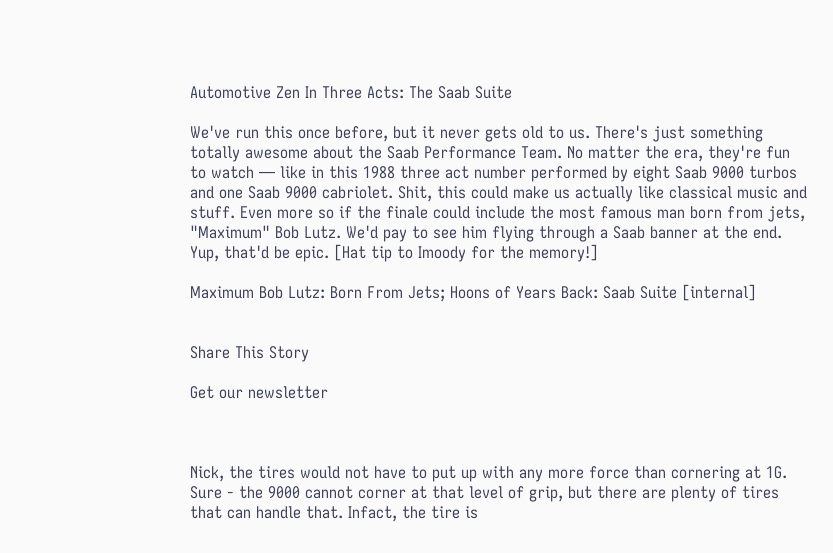Automotive Zen In Three Acts: The Saab Suite

We've run this once before, but it never gets old to us. There's just something totally awesome about the Saab Performance Team. No matter the era, they're fun to watch — like in this 1988 three act number performed by eight Saab 9000 turbos and one Saab 9000 cabriolet. Shit, this could make us actually like classical music and stuff. Even more so if the finale could include the most famous man born from jets, "Maximum" Bob Lutz. We'd pay to see him flying through a Saab banner at the end. Yup, that'd be epic. [Hat tip to Imoody for the memory!]

Maximum Bob Lutz: Born From Jets; Hoons of Years Back: Saab Suite [internal]


Share This Story

Get our newsletter



Nick, the tires would not have to put up with any more force than cornering at 1G. Sure - the 9000 cannot corner at that level of grip, but there are plenty of tires that can handle that. Infact, the tire is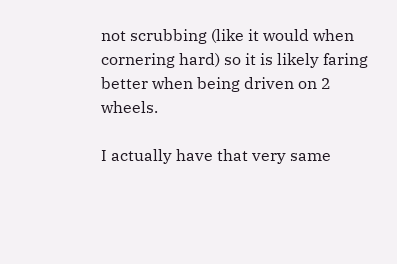not scrubbing (like it would when cornering hard) so it is likely faring better when being driven on 2 wheels.

I actually have that very same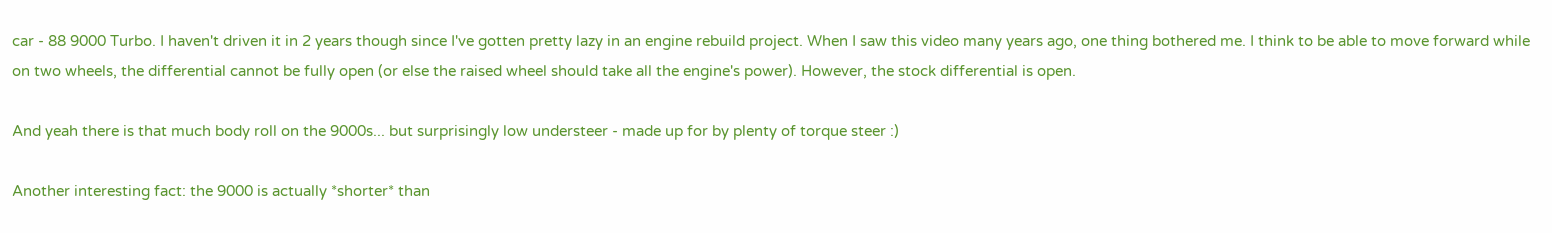car - 88 9000 Turbo. I haven't driven it in 2 years though since I've gotten pretty lazy in an engine rebuild project. When I saw this video many years ago, one thing bothered me. I think to be able to move forward while on two wheels, the differential cannot be fully open (or else the raised wheel should take all the engine's power). However, the stock differential is open.

And yeah there is that much body roll on the 9000s... but surprisingly low understeer - made up for by plenty of torque steer :)

Another interesting fact: the 9000 is actually *shorter* than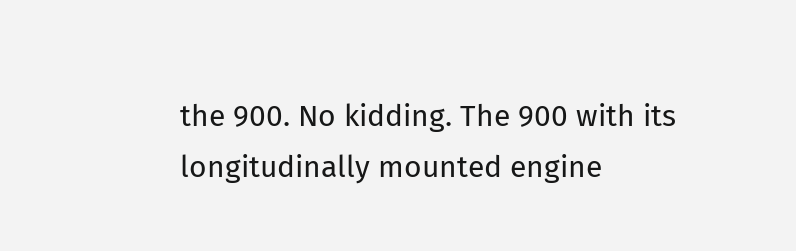the 900. No kidding. The 900 with its longitudinally mounted engine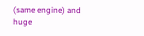(same engine) and huge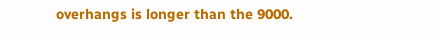overhangs is longer than the 9000.